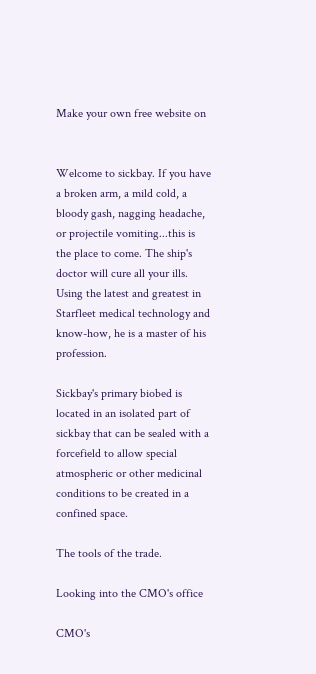Make your own free website on


Welcome to sickbay. If you have a broken arm, a mild cold, a bloody gash, nagging headache, or projectile vomiting...this is the place to come. The ship's doctor will cure all your ills. Using the latest and greatest in Starfleet medical technology and know-how, he is a master of his profession.

Sickbay's primary biobed is located in an isolated part of sickbay that can be sealed with a forcefield to allow special atmospheric or other medicinal conditions to be created in a confined space.

The tools of the trade.

Looking into the CMO's office

CMO's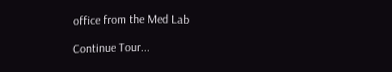office from the Med Lab

Continue Tour...